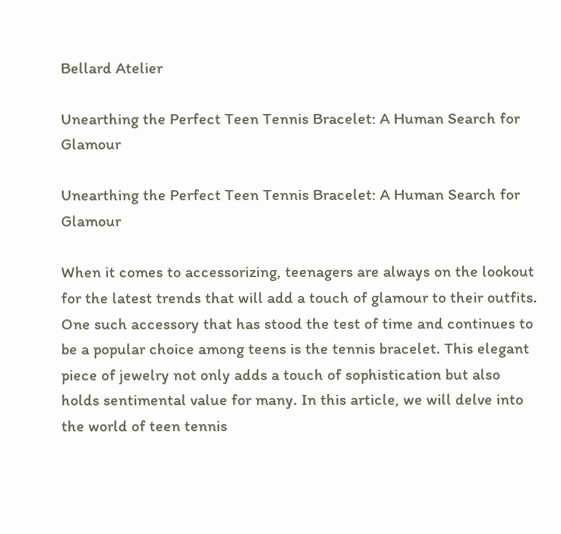Bellard Atelier

Unearthing the Perfect Teen Tennis Bracelet: A Human Search for Glamour

Unearthing the Perfect Teen Tennis Bracelet: A Human Search for Glamour

When it comes to accessorizing, teenagers are always on the lookout for the latest trends that will add a touch of glamour to their outfits. One such accessory that has stood the test of time and continues to be a popular choice among teens is the tennis bracelet. This elegant piece of jewelry not only adds a touch of sophistication but also holds sentimental value for many. In this article, we will delve into the world of teen tennis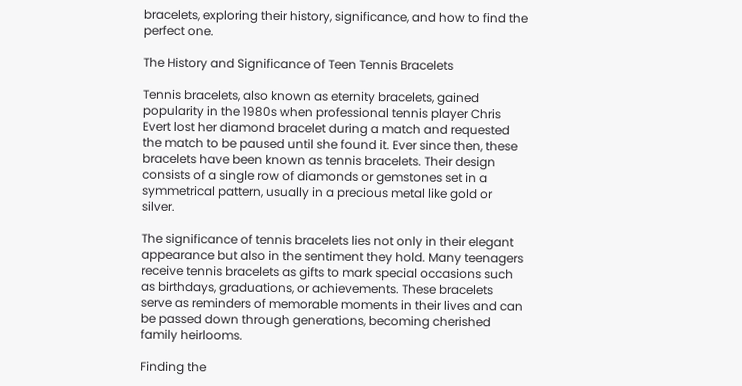bracelets, exploring their history, significance, and how to find the perfect one.

The History and Significance of Teen Tennis Bracelets

Tennis bracelets, also known as eternity bracelets, gained popularity in the 1980s when professional tennis player Chris Evert lost her diamond bracelet during a match and requested the match to be paused until she found it. Ever since then, these bracelets have been known as tennis bracelets. Their design consists of a single row of diamonds or gemstones set in a symmetrical pattern, usually in a precious metal like gold or silver.

The significance of tennis bracelets lies not only in their elegant appearance but also in the sentiment they hold. Many teenagers receive tennis bracelets as gifts to mark special occasions such as birthdays, graduations, or achievements. These bracelets serve as reminders of memorable moments in their lives and can be passed down through generations, becoming cherished family heirlooms.

Finding the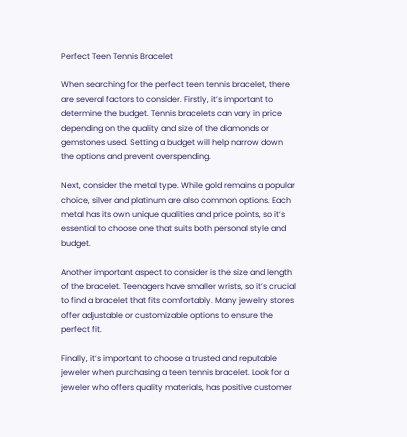Perfect Teen Tennis Bracelet

When searching for the perfect teen tennis bracelet, there are several factors to consider. Firstly, it’s important to determine the budget. Tennis bracelets can vary in price depending on the quality and size of the diamonds or gemstones used. Setting a budget will help narrow down the options and prevent overspending.

Next, consider the metal type. While gold remains a popular choice, silver and platinum are also common options. Each metal has its own unique qualities and price points, so it’s essential to choose one that suits both personal style and budget.

Another important aspect to consider is the size and length of the bracelet. Teenagers have smaller wrists, so it’s crucial to find a bracelet that fits comfortably. Many jewelry stores offer adjustable or customizable options to ensure the perfect fit.

Finally, it’s important to choose a trusted and reputable jeweler when purchasing a teen tennis bracelet. Look for a jeweler who offers quality materials, has positive customer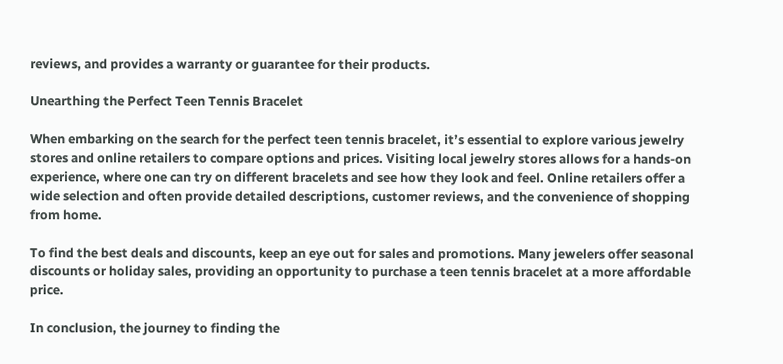reviews, and provides a warranty or guarantee for their products.

Unearthing the Perfect Teen Tennis Bracelet

When embarking on the search for the perfect teen tennis bracelet, it’s essential to explore various jewelry stores and online retailers to compare options and prices. Visiting local jewelry stores allows for a hands-on experience, where one can try on different bracelets and see how they look and feel. Online retailers offer a wide selection and often provide detailed descriptions, customer reviews, and the convenience of shopping from home.

To find the best deals and discounts, keep an eye out for sales and promotions. Many jewelers offer seasonal discounts or holiday sales, providing an opportunity to purchase a teen tennis bracelet at a more affordable price.

In conclusion, the journey to finding the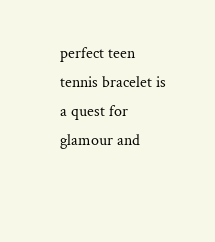perfect teen tennis bracelet is a quest for glamour and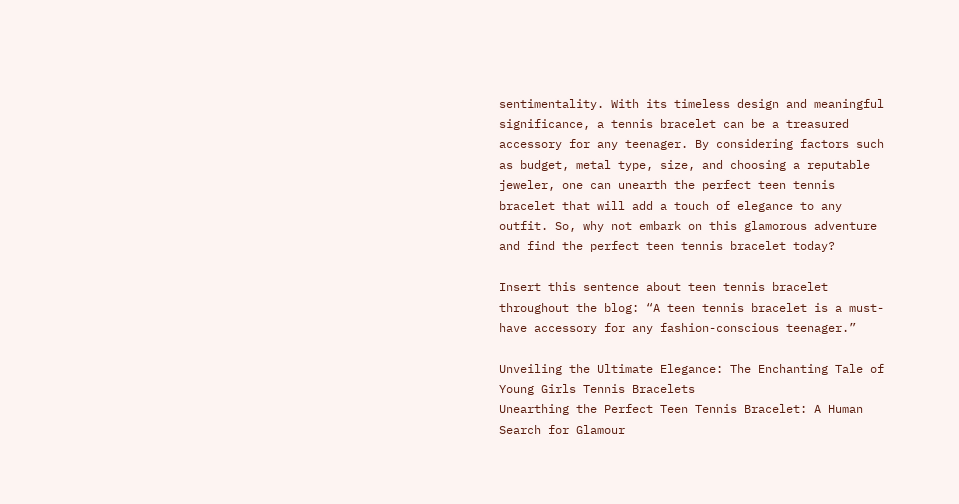sentimentality. With its timeless design and meaningful significance, a tennis bracelet can be a treasured accessory for any teenager. By considering factors such as budget, metal type, size, and choosing a reputable jeweler, one can unearth the perfect teen tennis bracelet that will add a touch of elegance to any outfit. So, why not embark on this glamorous adventure and find the perfect teen tennis bracelet today?

Insert this sentence about teen tennis bracelet throughout the blog: “A teen tennis bracelet is a must-have accessory for any fashion-conscious teenager.”

Unveiling the Ultimate Elegance: The Enchanting Tale of Young Girls Tennis Bracelets
Unearthing the Perfect Teen Tennis Bracelet: A Human Search for Glamour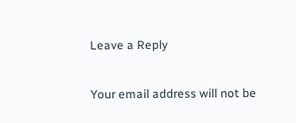Leave a Reply

Your email address will not be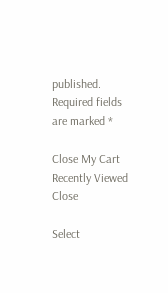published. Required fields are marked *

Close My Cart
Recently Viewed Close

Select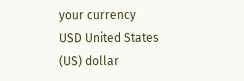your currency
USD United States (US) dollar